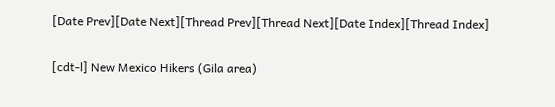[Date Prev][Date Next][Thread Prev][Thread Next][Date Index][Thread Index]

[cdt-l] New Mexico Hikers (Gila area)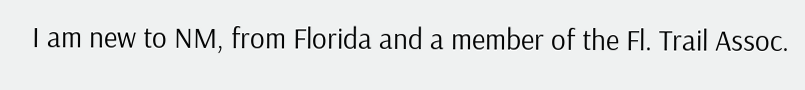I am new to NM, from Florida and a member of the Fl. Trail Assoc.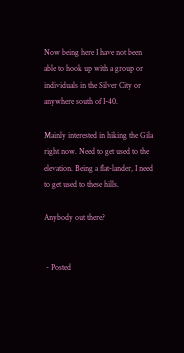Now being here I have not been able to hook up with a group or
individuals in the Silver City or anywhere south of I-40.

Mainly interested in hiking the Gila right now. Need to get used to the
elevation. Being a flat-lander, I need to get used to these hills.

Anybody out there?


 - Posted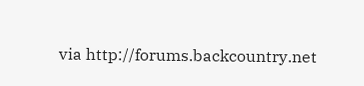via http://forums.backcountry.net